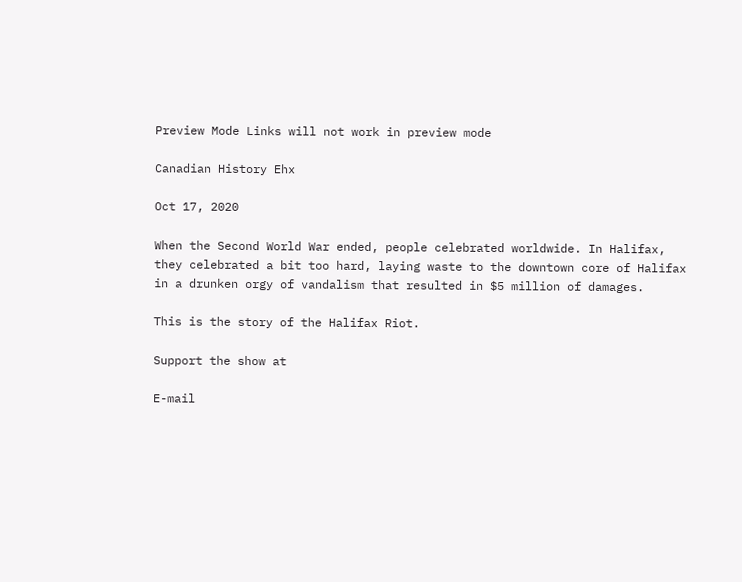Preview Mode Links will not work in preview mode

Canadian History Ehx

Oct 17, 2020

When the Second World War ended, people celebrated worldwide. In Halifax, they celebrated a bit too hard, laying waste to the downtown core of Halifax in a drunken orgy of vandalism that resulted in $5 million of damages.

This is the story of the Halifax Riot.

Support the show at

E-mail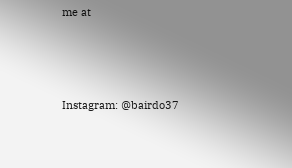me at




Instagram: @bairdo37